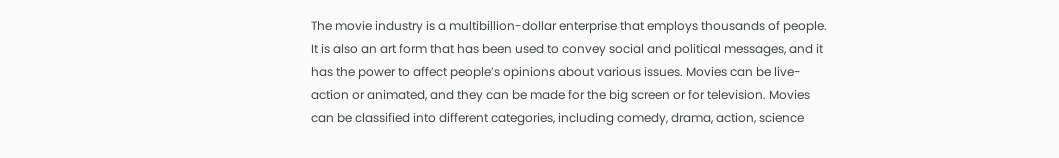The movie industry is a multibillion-dollar enterprise that employs thousands of people. It is also an art form that has been used to convey social and political messages, and it has the power to affect people’s opinions about various issues. Movies can be live-action or animated, and they can be made for the big screen or for television. Movies can be classified into different categories, including comedy, drama, action, science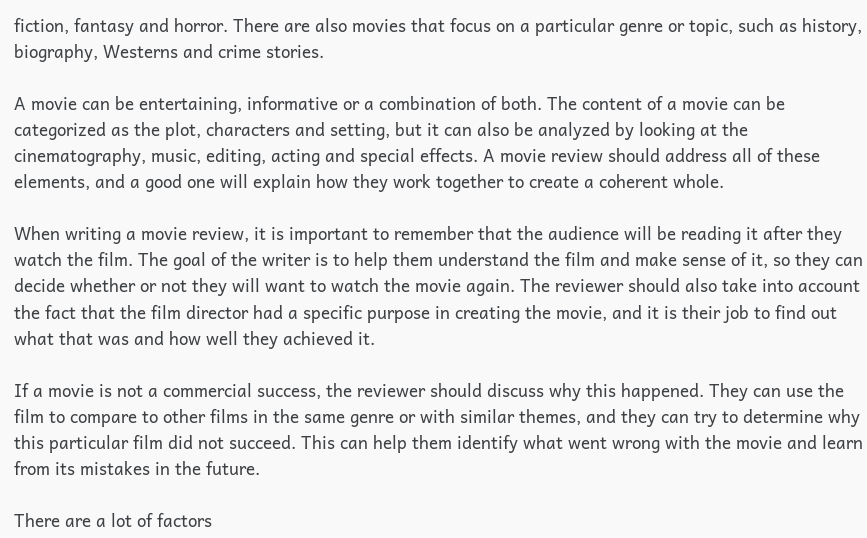fiction, fantasy and horror. There are also movies that focus on a particular genre or topic, such as history, biography, Westerns and crime stories.

A movie can be entertaining, informative or a combination of both. The content of a movie can be categorized as the plot, characters and setting, but it can also be analyzed by looking at the cinematography, music, editing, acting and special effects. A movie review should address all of these elements, and a good one will explain how they work together to create a coherent whole.

When writing a movie review, it is important to remember that the audience will be reading it after they watch the film. The goal of the writer is to help them understand the film and make sense of it, so they can decide whether or not they will want to watch the movie again. The reviewer should also take into account the fact that the film director had a specific purpose in creating the movie, and it is their job to find out what that was and how well they achieved it.

If a movie is not a commercial success, the reviewer should discuss why this happened. They can use the film to compare to other films in the same genre or with similar themes, and they can try to determine why this particular film did not succeed. This can help them identify what went wrong with the movie and learn from its mistakes in the future.

There are a lot of factors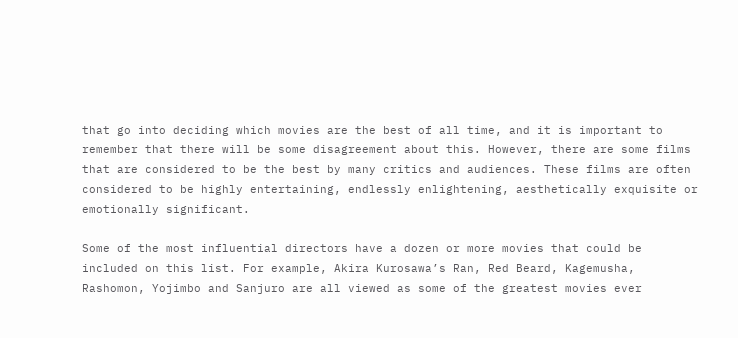that go into deciding which movies are the best of all time, and it is important to remember that there will be some disagreement about this. However, there are some films that are considered to be the best by many critics and audiences. These films are often considered to be highly entertaining, endlessly enlightening, aesthetically exquisite or emotionally significant.

Some of the most influential directors have a dozen or more movies that could be included on this list. For example, Akira Kurosawa’s Ran, Red Beard, Kagemusha, Rashomon, Yojimbo and Sanjuro are all viewed as some of the greatest movies ever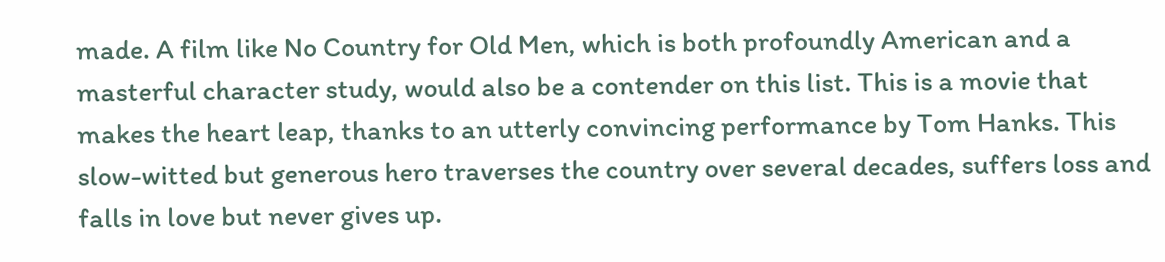made. A film like No Country for Old Men, which is both profoundly American and a masterful character study, would also be a contender on this list. This is a movie that makes the heart leap, thanks to an utterly convincing performance by Tom Hanks. This slow-witted but generous hero traverses the country over several decades, suffers loss and falls in love but never gives up.